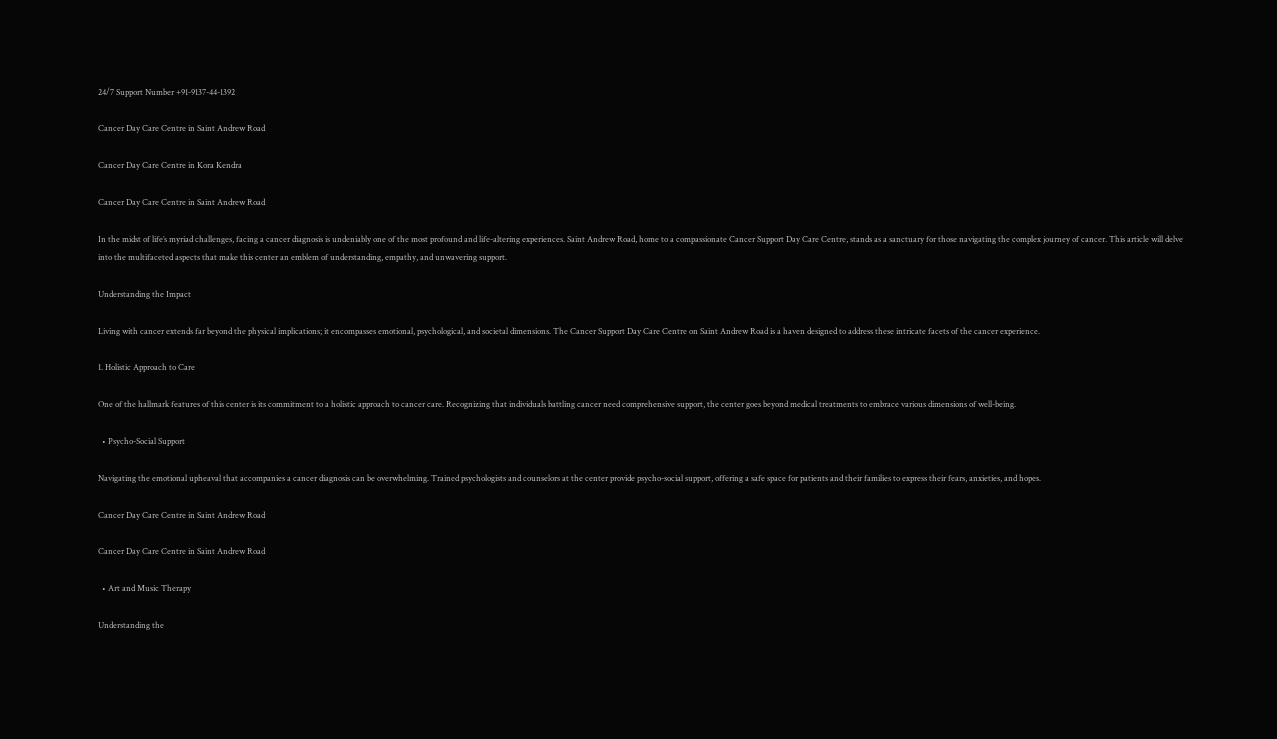24/7 Support Number +91-9137-44-1392

Cancer Day Care Centre in Saint Andrew Road

Cancer Day Care Centre in Kora Kendra

Cancer Day Care Centre in Saint Andrew Road

In the midst of life’s myriad challenges, facing a cancer diagnosis is undeniably one of the most profound and life-altering experiences. Saint Andrew Road, home to a compassionate Cancer Support Day Care Centre, stands as a sanctuary for those navigating the complex journey of cancer. This article will delve into the multifaceted aspects that make this center an emblem of understanding, empathy, and unwavering support.

Understanding the Impact

Living with cancer extends far beyond the physical implications; it encompasses emotional, psychological, and societal dimensions. The Cancer Support Day Care Centre on Saint Andrew Road is a haven designed to address these intricate facets of the cancer experience.

1. Holistic Approach to Care

One of the hallmark features of this center is its commitment to a holistic approach to cancer care. Recognizing that individuals battling cancer need comprehensive support, the center goes beyond medical treatments to embrace various dimensions of well-being.

  • Psycho-Social Support

Navigating the emotional upheaval that accompanies a cancer diagnosis can be overwhelming. Trained psychologists and counselors at the center provide psycho-social support, offering a safe space for patients and their families to express their fears, anxieties, and hopes.

Cancer Day Care Centre in Saint Andrew Road

Cancer Day Care Centre in Saint Andrew Road

  • Art and Music Therapy

Understanding the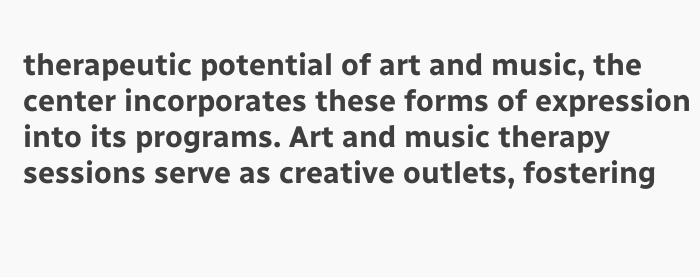therapeutic potential of art and music, the center incorporates these forms of expression into its programs. Art and music therapy sessions serve as creative outlets, fostering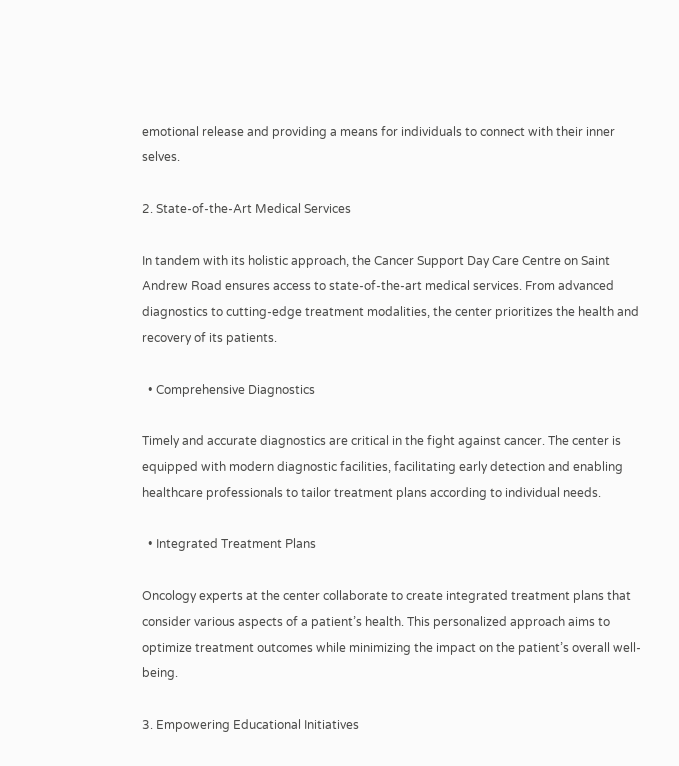emotional release and providing a means for individuals to connect with their inner selves.

2. State-of-the-Art Medical Services

In tandem with its holistic approach, the Cancer Support Day Care Centre on Saint Andrew Road ensures access to state-of-the-art medical services. From advanced diagnostics to cutting-edge treatment modalities, the center prioritizes the health and recovery of its patients.

  • Comprehensive Diagnostics

Timely and accurate diagnostics are critical in the fight against cancer. The center is equipped with modern diagnostic facilities, facilitating early detection and enabling healthcare professionals to tailor treatment plans according to individual needs.

  • Integrated Treatment Plans

Oncology experts at the center collaborate to create integrated treatment plans that consider various aspects of a patient’s health. This personalized approach aims to optimize treatment outcomes while minimizing the impact on the patient’s overall well-being.

3. Empowering Educational Initiatives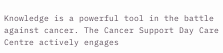Knowledge is a powerful tool in the battle against cancer. The Cancer Support Day Care Centre actively engages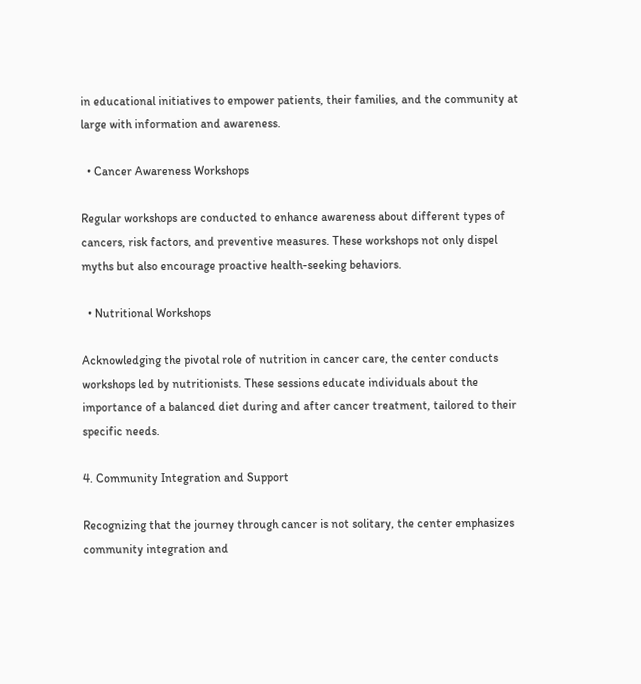in educational initiatives to empower patients, their families, and the community at large with information and awareness.

  • Cancer Awareness Workshops

Regular workshops are conducted to enhance awareness about different types of cancers, risk factors, and preventive measures. These workshops not only dispel myths but also encourage proactive health-seeking behaviors.

  • Nutritional Workshops

Acknowledging the pivotal role of nutrition in cancer care, the center conducts workshops led by nutritionists. These sessions educate individuals about the importance of a balanced diet during and after cancer treatment, tailored to their specific needs.

4. Community Integration and Support

Recognizing that the journey through cancer is not solitary, the center emphasizes community integration and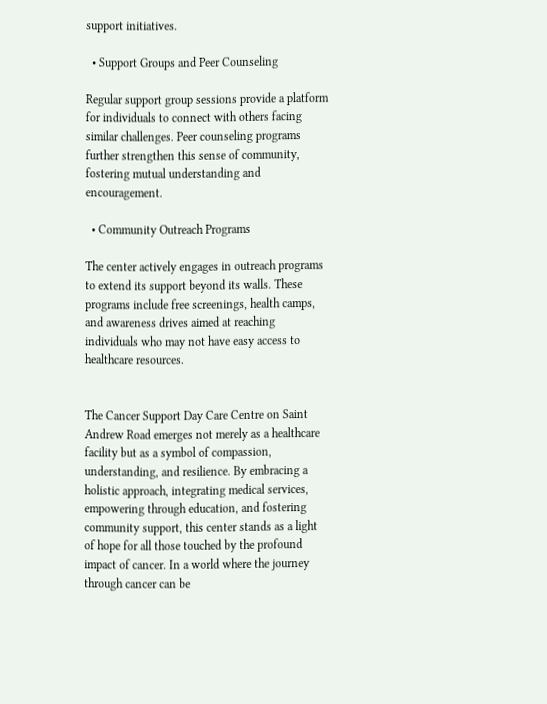support initiatives.

  • Support Groups and Peer Counseling

Regular support group sessions provide a platform for individuals to connect with others facing similar challenges. Peer counseling programs further strengthen this sense of community, fostering mutual understanding and encouragement.

  • Community Outreach Programs

The center actively engages in outreach programs to extend its support beyond its walls. These programs include free screenings, health camps, and awareness drives aimed at reaching individuals who may not have easy access to healthcare resources.


The Cancer Support Day Care Centre on Saint Andrew Road emerges not merely as a healthcare facility but as a symbol of compassion, understanding, and resilience. By embracing a holistic approach, integrating medical services, empowering through education, and fostering community support, this center stands as a light of hope for all those touched by the profound impact of cancer. In a world where the journey through cancer can be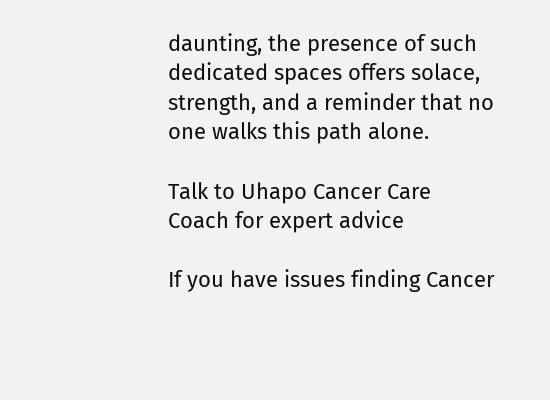daunting, the presence of such dedicated spaces offers solace, strength, and a reminder that no one walks this path alone.

Talk to Uhapo Cancer Care Coach for expert advice

If you have issues finding Cancer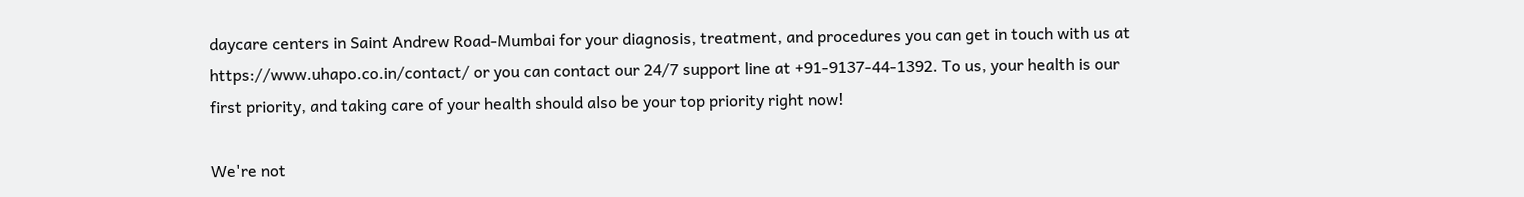daycare centers in Saint Andrew Road-Mumbai for your diagnosis, treatment, and procedures you can get in touch with us at https://www.uhapo.co.in/contact/ or you can contact our 24/7 support line at +91-9137-44-1392. To us, your health is our first priority, and taking care of your health should also be your top priority right now!

We're not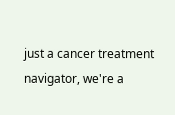just a cancer treatment navigator, we're a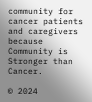community for cancer patients and caregivers because Community is Stronger than Cancer.

© 2024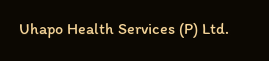Uhapo Health Services (P) Ltd.